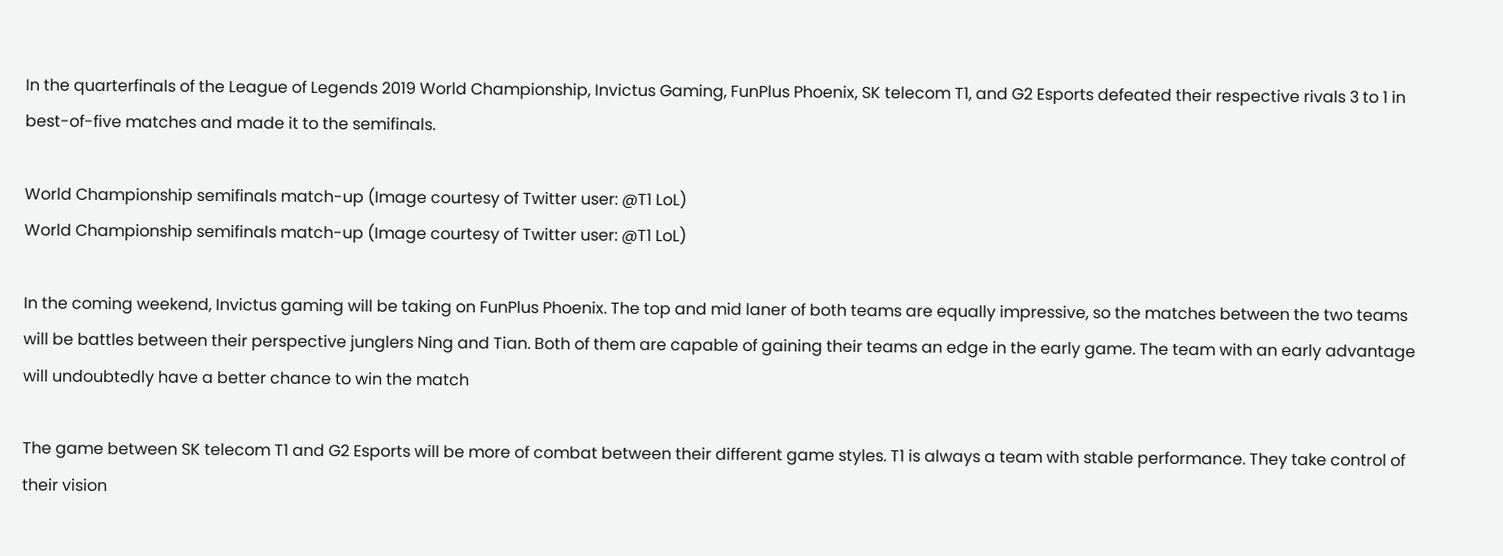In the quarterfinals of the League of Legends 2019 World Championship, Invictus Gaming, FunPlus Phoenix, SK telecom T1, and G2 Esports defeated their respective rivals 3 to 1 in best-of-five matches and made it to the semifinals.

World Championship semifinals match-up (Image courtesy of Twitter user: @T1 LoL)
World Championship semifinals match-up (Image courtesy of Twitter user: @T1 LoL)

In the coming weekend, Invictus gaming will be taking on FunPlus Phoenix. The top and mid laner of both teams are equally impressive, so the matches between the two teams will be battles between their perspective junglers Ning and Tian. Both of them are capable of gaining their teams an edge in the early game. The team with an early advantage will undoubtedly have a better chance to win the match

The game between SK telecom T1 and G2 Esports will be more of combat between their different game styles. T1 is always a team with stable performance. They take control of their vision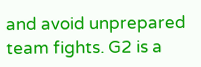and avoid unprepared team fights. G2 is a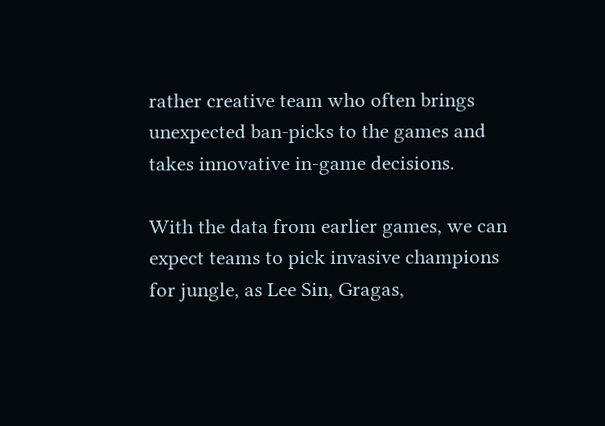rather creative team who often brings unexpected ban-picks to the games and takes innovative in-game decisions.

With the data from earlier games, we can expect teams to pick invasive champions for jungle, as Lee Sin, Gragas,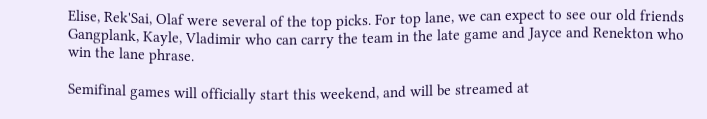Elise, Rek'Sai, Olaf were several of the top picks. For top lane, we can expect to see our old friends Gangplank, Kayle, Vladimir who can carry the team in the late game and Jayce and Renekton who win the lane phrase.

Semifinal games will officially start this weekend, and will be streamed at